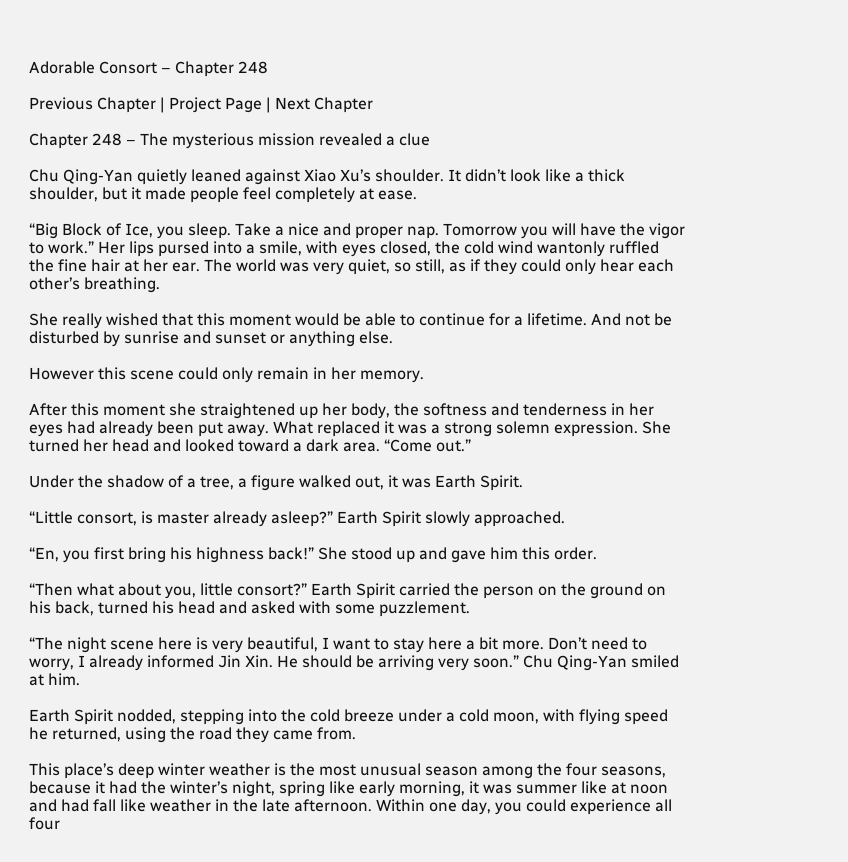Adorable Consort – Chapter 248

Previous Chapter | Project Page | Next Chapter

Chapter 248 – The mysterious mission revealed a clue

Chu Qing-Yan quietly leaned against Xiao Xu’s shoulder. It didn’t look like a thick shoulder, but it made people feel completely at ease.

“Big Block of Ice, you sleep. Take a nice and proper nap. Tomorrow you will have the vigor to work.” Her lips pursed into a smile, with eyes closed, the cold wind wantonly ruffled the fine hair at her ear. The world was very quiet, so still, as if they could only hear each other’s breathing.

She really wished that this moment would be able to continue for a lifetime. And not be disturbed by sunrise and sunset or anything else.

However this scene could only remain in her memory.

After this moment she straightened up her body, the softness and tenderness in her eyes had already been put away. What replaced it was a strong solemn expression. She turned her head and looked toward a dark area. “Come out.”

Under the shadow of a tree, a figure walked out, it was Earth Spirit.

“Little consort, is master already asleep?” Earth Spirit slowly approached.

“En, you first bring his highness back!” She stood up and gave him this order.

“Then what about you, little consort?” Earth Spirit carried the person on the ground on his back, turned his head and asked with some puzzlement.

“The night scene here is very beautiful, I want to stay here a bit more. Don’t need to worry, I already informed Jin Xin. He should be arriving very soon.” Chu Qing-Yan smiled at him.

Earth Spirit nodded, stepping into the cold breeze under a cold moon, with flying speed he returned, using the road they came from.

This place’s deep winter weather is the most unusual season among the four seasons, because it had the winter’s night, spring like early morning, it was summer like at noon and had fall like weather in the late afternoon. Within one day, you could experience all four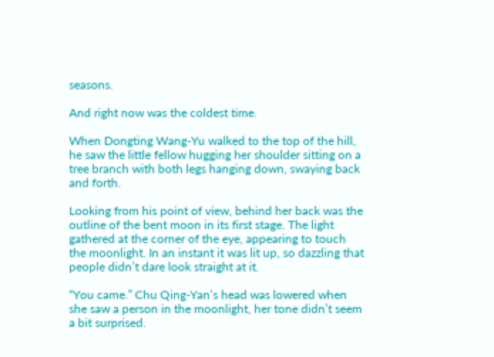seasons.

And right now was the coldest time.

When Dongting Wang-Yu walked to the top of the hill, he saw the little fellow hugging her shoulder sitting on a tree branch with both legs hanging down, swaying back and forth.

Looking from his point of view, behind her back was the outline of the bent moon in its first stage. The light gathered at the corner of the eye, appearing to touch the moonlight. In an instant it was lit up, so dazzling that people didn’t dare look straight at it.

“You came.” Chu Qing-Yan’s head was lowered when she saw a person in the moonlight, her tone didn’t seem a bit surprised.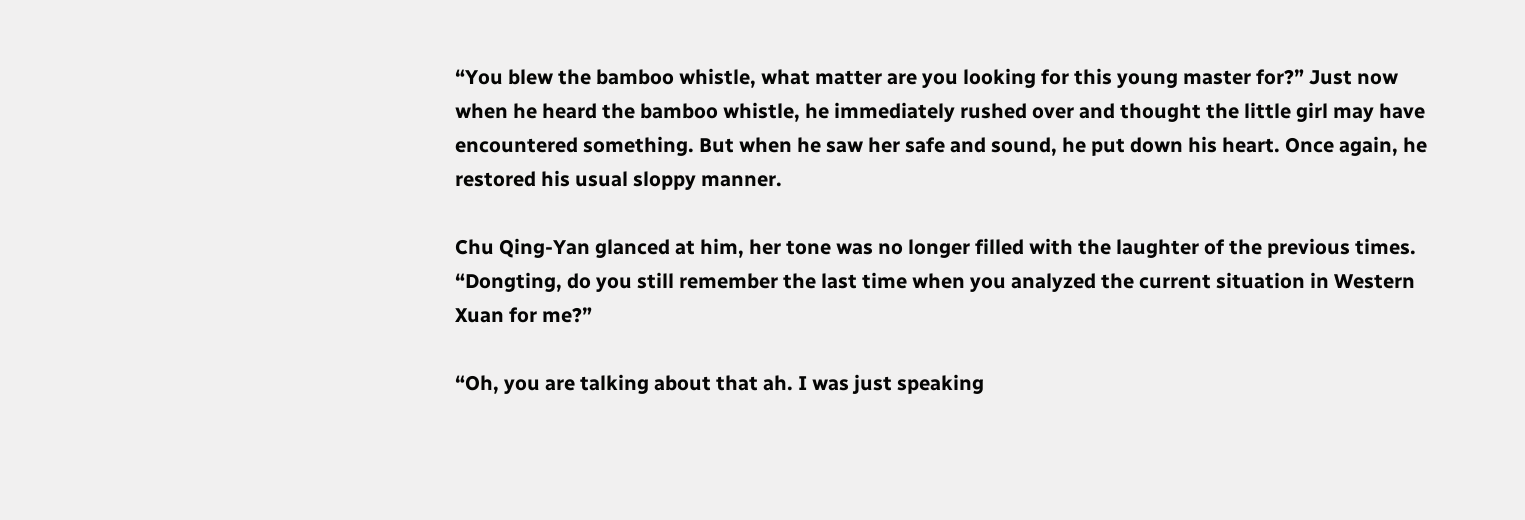“You blew the bamboo whistle, what matter are you looking for this young master for?” Just now when he heard the bamboo whistle, he immediately rushed over and thought the little girl may have encountered something. But when he saw her safe and sound, he put down his heart. Once again, he restored his usual sloppy manner.

Chu Qing-Yan glanced at him, her tone was no longer filled with the laughter of the previous times. “Dongting, do you still remember the last time when you analyzed the current situation in Western Xuan for me?”

“Oh, you are talking about that ah. I was just speaking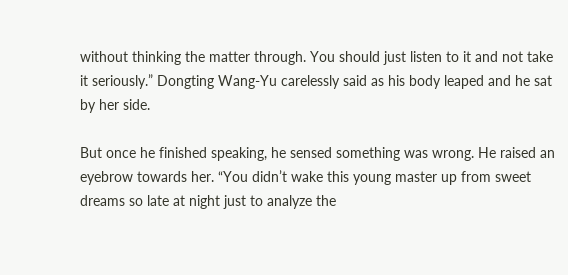without thinking the matter through. You should just listen to it and not take it seriously.” Dongting Wang-Yu carelessly said as his body leaped and he sat by her side.

But once he finished speaking, he sensed something was wrong. He raised an eyebrow towards her. “You didn’t wake this young master up from sweet dreams so late at night just to analyze the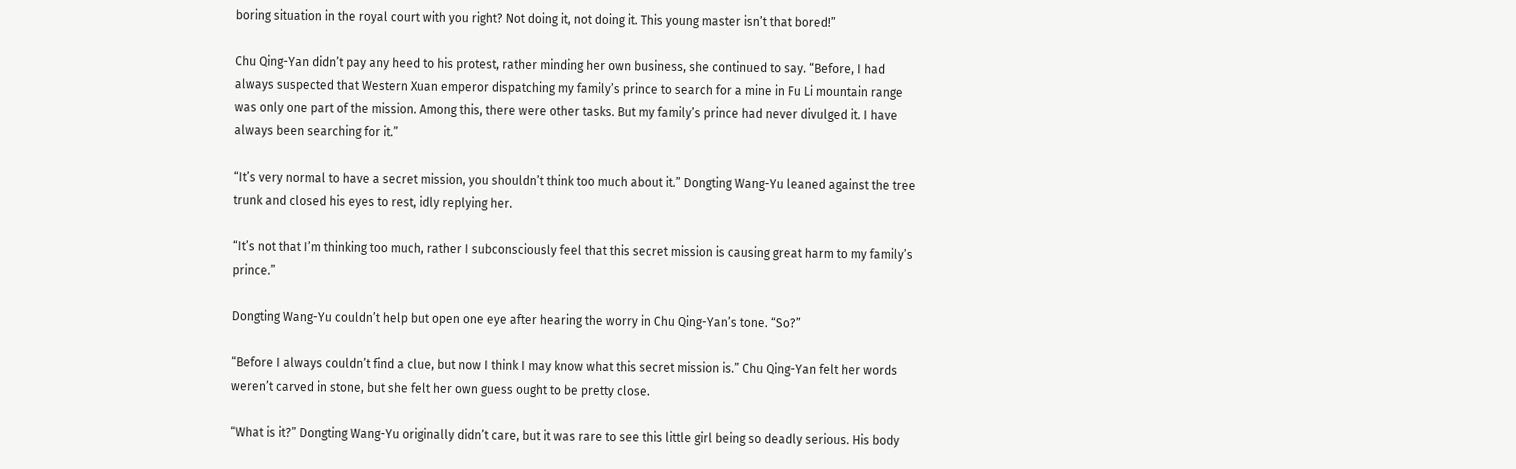boring situation in the royal court with you right? Not doing it, not doing it. This young master isn’t that bored!”

Chu Qing-Yan didn’t pay any heed to his protest, rather minding her own business, she continued to say. “Before, I had always suspected that Western Xuan emperor dispatching my family’s prince to search for a mine in Fu Li mountain range was only one part of the mission. Among this, there were other tasks. But my family’s prince had never divulged it. I have always been searching for it.”

“It’s very normal to have a secret mission, you shouldn’t think too much about it.” Dongting Wang-Yu leaned against the tree trunk and closed his eyes to rest, idly replying her.

“It’s not that I’m thinking too much, rather I subconsciously feel that this secret mission is causing great harm to my family’s prince.”

Dongting Wang-Yu couldn’t help but open one eye after hearing the worry in Chu Qing-Yan’s tone. “So?”

“Before I always couldn’t find a clue, but now I think I may know what this secret mission is.” Chu Qing-Yan felt her words weren’t carved in stone, but she felt her own guess ought to be pretty close.

“What is it?” Dongting Wang-Yu originally didn’t care, but it was rare to see this little girl being so deadly serious. His body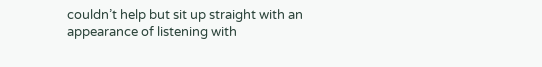couldn’t help but sit up straight with an appearance of listening with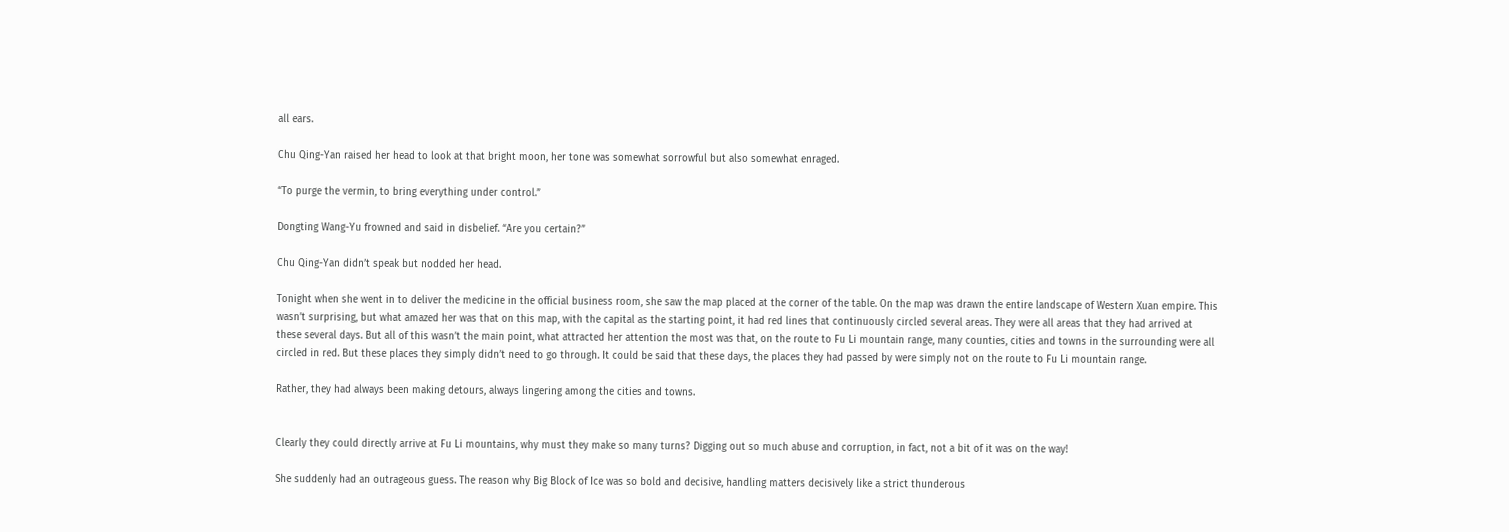all ears.

Chu Qing-Yan raised her head to look at that bright moon, her tone was somewhat sorrowful but also somewhat enraged.

“To purge the vermin, to bring everything under control.”

Dongting Wang-Yu frowned and said in disbelief. “Are you certain?”

Chu Qing-Yan didn’t speak but nodded her head.

Tonight when she went in to deliver the medicine in the official business room, she saw the map placed at the corner of the table. On the map was drawn the entire landscape of Western Xuan empire. This wasn’t surprising, but what amazed her was that on this map, with the capital as the starting point, it had red lines that continuously circled several areas. They were all areas that they had arrived at these several days. But all of this wasn’t the main point, what attracted her attention the most was that, on the route to Fu Li mountain range, many counties, cities and towns in the surrounding were all circled in red. But these places they simply didn’t need to go through. It could be said that these days, the places they had passed by were simply not on the route to Fu Li mountain range.

Rather, they had always been making detours, always lingering among the cities and towns.


Clearly they could directly arrive at Fu Li mountains, why must they make so many turns? Digging out so much abuse and corruption, in fact, not a bit of it was on the way!

She suddenly had an outrageous guess. The reason why Big Block of Ice was so bold and decisive, handling matters decisively like a strict thunderous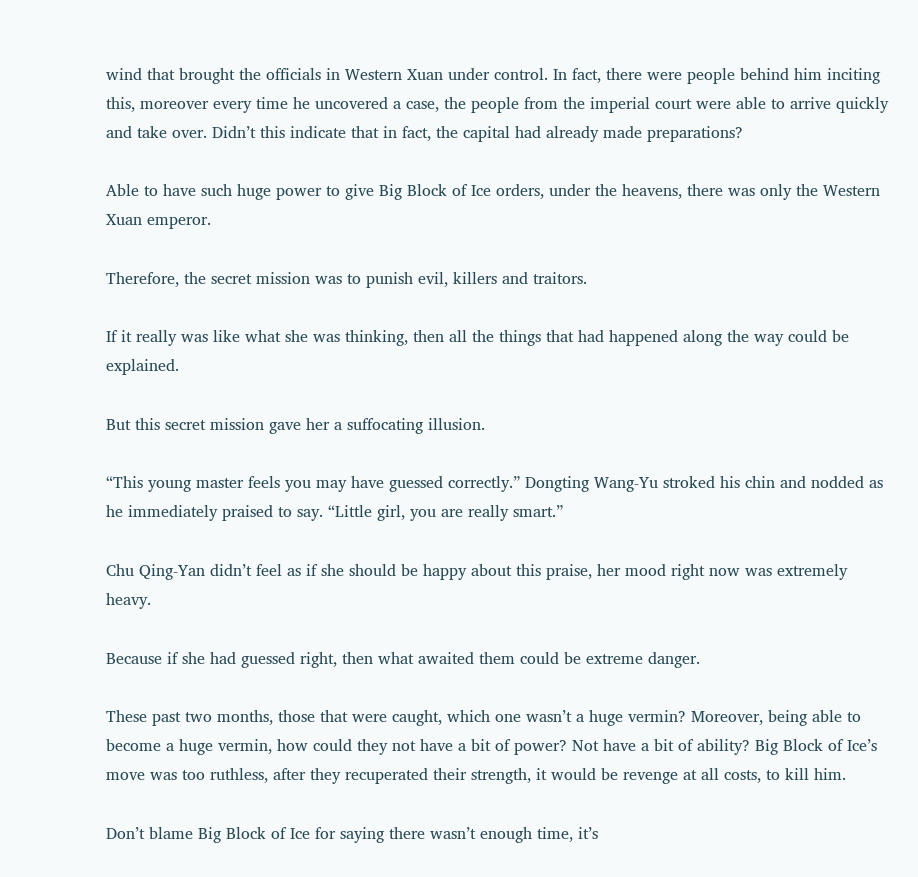wind that brought the officials in Western Xuan under control. In fact, there were people behind him inciting this, moreover every time he uncovered a case, the people from the imperial court were able to arrive quickly and take over. Didn’t this indicate that in fact, the capital had already made preparations?

Able to have such huge power to give Big Block of Ice orders, under the heavens, there was only the Western Xuan emperor.

Therefore, the secret mission was to punish evil, killers and traitors.

If it really was like what she was thinking, then all the things that had happened along the way could be explained.

But this secret mission gave her a suffocating illusion.

“This young master feels you may have guessed correctly.” Dongting Wang-Yu stroked his chin and nodded as he immediately praised to say. “Little girl, you are really smart.”

Chu Qing-Yan didn’t feel as if she should be happy about this praise, her mood right now was extremely heavy.

Because if she had guessed right, then what awaited them could be extreme danger.

These past two months, those that were caught, which one wasn’t a huge vermin? Moreover, being able to become a huge vermin, how could they not have a bit of power? Not have a bit of ability? Big Block of Ice’s move was too ruthless, after they recuperated their strength, it would be revenge at all costs, to kill him.

Don’t blame Big Block of Ice for saying there wasn’t enough time, it’s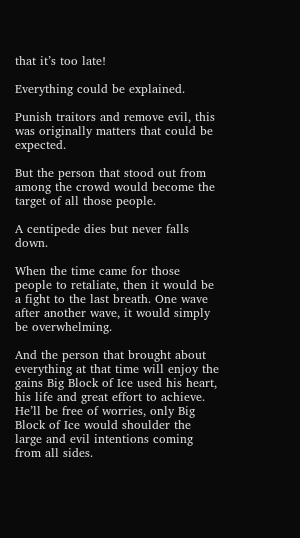that it’s too late!

Everything could be explained.

Punish traitors and remove evil, this was originally matters that could be expected.

But the person that stood out from among the crowd would become the target of all those people.

A centipede dies but never falls down.

When the time came for those people to retaliate, then it would be a fight to the last breath. One wave after another wave, it would simply be overwhelming.

And the person that brought about everything at that time will enjoy the gains Big Block of Ice used his heart, his life and great effort to achieve. He’ll be free of worries, only Big Block of Ice would shoulder the large and evil intentions coming from all sides.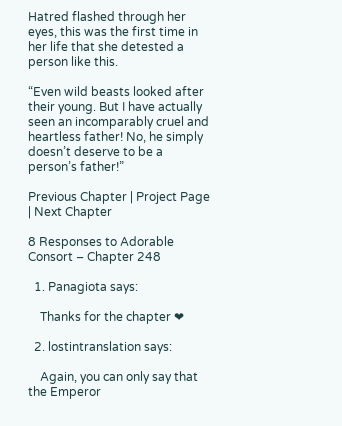Hatred flashed through her eyes, this was the first time in her life that she detested a person like this.

“Even wild beasts looked after their young. But I have actually seen an incomparably cruel and heartless father! No, he simply doesn’t deserve to be a person’s father!”

Previous Chapter | Project Page | Next Chapter

8 Responses to Adorable Consort – Chapter 248

  1. Panagiota says:

    Thanks for the chapter ❤

  2. lostintranslation says:

    Again, you can only say that the Emperor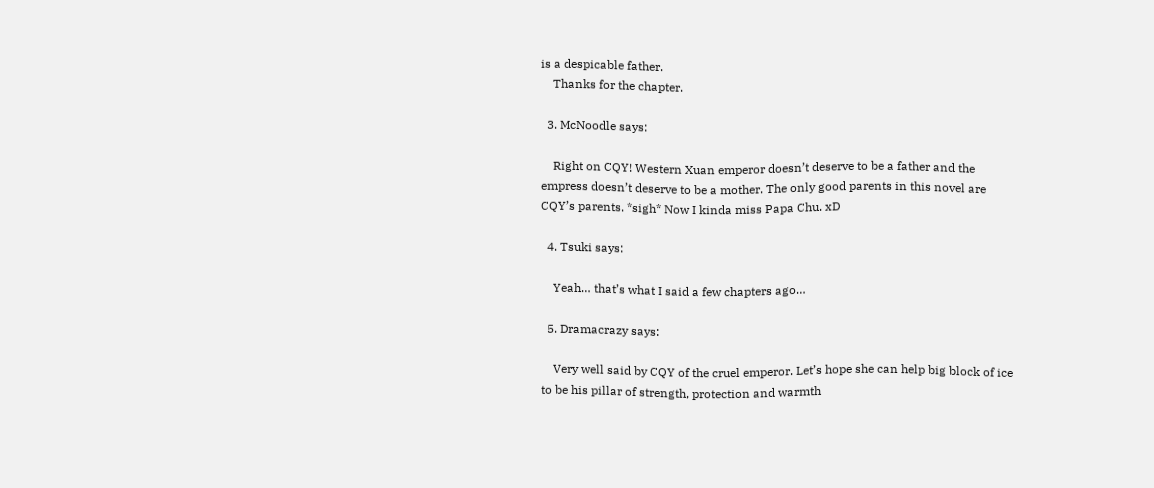is a despicable father.
    Thanks for the chapter.

  3. McNoodle says:

    Right on CQY! Western Xuan emperor doesn’t deserve to be a father and the empress doesn’t deserve to be a mother. The only good parents in this novel are CQY’s parents. *sigh* Now I kinda miss Papa Chu. xD

  4. Tsuki says:

    Yeah… that’s what I said a few chapters ago…

  5. Dramacrazy says:

    Very well said by CQY of the cruel emperor. Let’s hope she can help big block of ice to be his pillar of strength, protection and warmth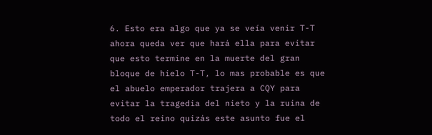6. Esto era algo que ya se veía venir T-T ahora queda ver que hará ella para evitar que esto termine en la muerte del gran bloque de hielo T-T, lo mas probable es que el abuelo emperador trajera a CQY para evitar la tragedia del nieto y la ruina de todo el reino quizás este asunto fue el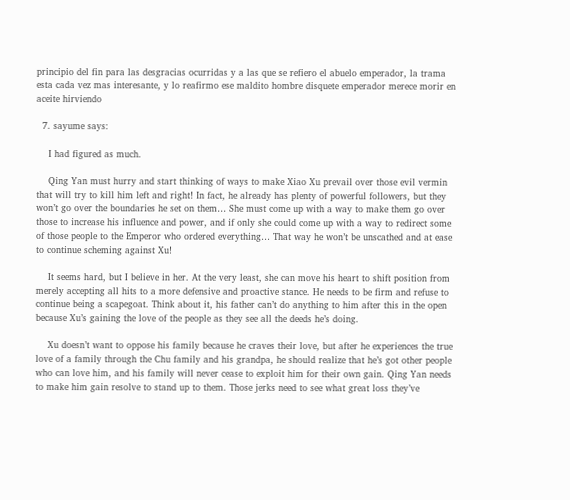principio del fin para las desgracias ocurridas y a las que se refiero el abuelo emperador, la trama esta cada vez mas interesante, y lo reafirmo ese maldito hombre disquete emperador merece morir en aceite hirviendo

  7. sayume says:

    I had figured as much.

    Qing Yan must hurry and start thinking of ways to make Xiao Xu prevail over those evil vermin that will try to kill him left and right! In fact, he already has plenty of powerful followers, but they won’t go over the boundaries he set on them… She must come up with a way to make them go over those to increase his influence and power, and if only she could come up with a way to redirect some of those people to the Emperor who ordered everything… That way he won’t be unscathed and at ease to continue scheming against Xu!

    It seems hard, but I believe in her. At the very least, she can move his heart to shift position from merely accepting all hits to a more defensive and proactive stance. He needs to be firm and refuse to continue being a scapegoat. Think about it, his father can’t do anything to him after this in the open because Xu’s gaining the love of the people as they see all the deeds he’s doing.

    Xu doesn’t want to oppose his family because he craves their love, but after he experiences the true love of a family through the Chu family and his grandpa, he should realize that he’s got other people who can love him, and his family will never cease to exploit him for their own gain. Qing Yan needs to make him gain resolve to stand up to them. Those jerks need to see what great loss they’ve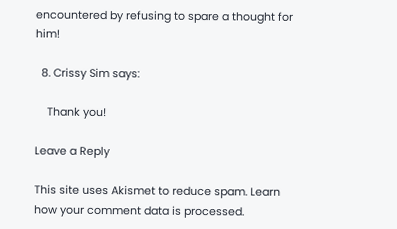encountered by refusing to spare a thought for him!

  8. Crissy Sim says:

    Thank you!

Leave a Reply

This site uses Akismet to reduce spam. Learn how your comment data is processed.